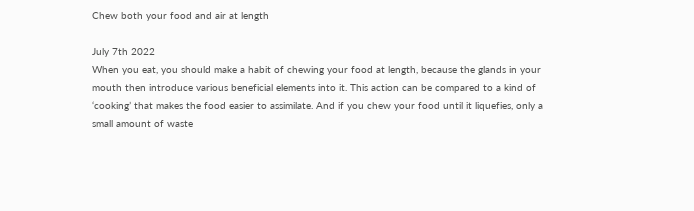Chew both your food and air at length

July 7th 2022
When you eat, you should make a habit of chewing your food at length, because the glands in your mouth then introduce various beneficial elements into it. This action can be compared to a kind of ‘cooking’ that makes the food easier to assimilate. And if you chew your food until it liquefies, only a small amount of waste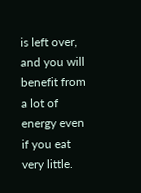is left over, and you will benefit from a lot of energy even if you eat very little.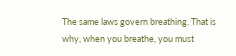The same laws govern breathing. That is why, when you breathe, you must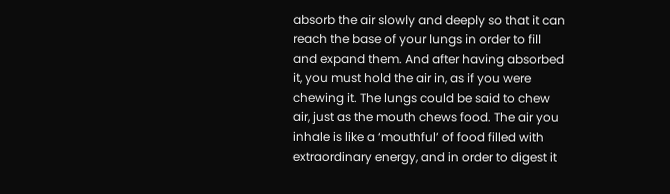absorb the air slowly and deeply so that it can reach the base of your lungs in order to fill and expand them. And after having absorbed it, you must hold the air in, as if you were chewing it. The lungs could be said to chew air, just as the mouth chews food. The air you inhale is like a ‘mouthful’ of food filled with extraordinary energy, and in order to digest it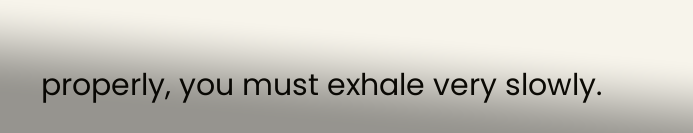properly, you must exhale very slowly.